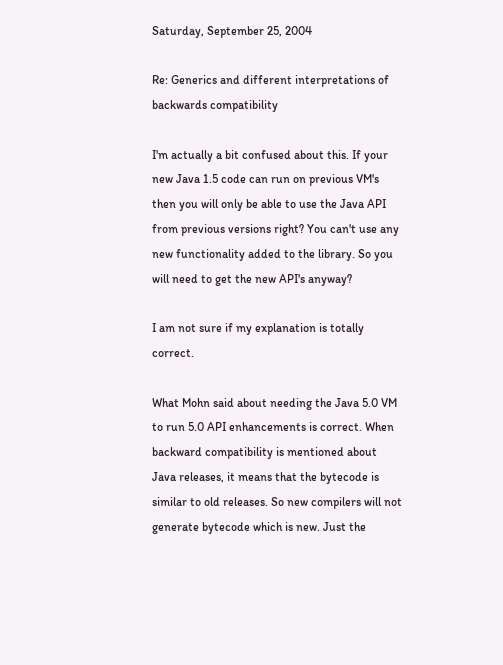Saturday, September 25, 2004

Re: Generics and different interpretations of backwards compatibility

I'm actually a bit confused about this. If your new Java 1.5 code can run on previous VM's then you will only be able to use the Java API from previous versions right? You can't use any new functionality added to the library. So you will need to get the new API's anyway?

I am not sure if my explanation is totally correct.

What Mohn said about needing the Java 5.0 VM to run 5.0 API enhancements is correct. When backward compatibility is mentioned about Java releases, it means that the bytecode is similar to old releases. So new compilers will not generate bytecode which is new. Just the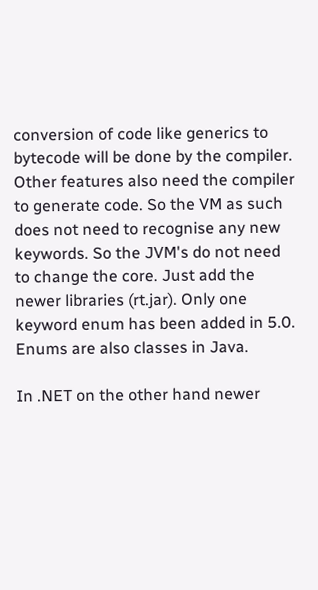conversion of code like generics to bytecode will be done by the compiler. Other features also need the compiler to generate code. So the VM as such does not need to recognise any new keywords. So the JVM's do not need to change the core. Just add the newer libraries (rt.jar). Only one keyword enum has been added in 5.0. Enums are also classes in Java.

In .NET on the other hand newer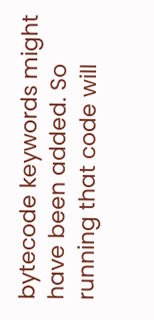bytecode keywords might have been added. So running that code will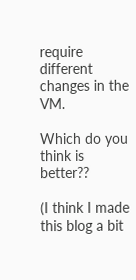require different changes in the VM.

Which do you think is better??

(I think I made this blog a bit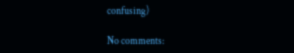confusing)

No comments: